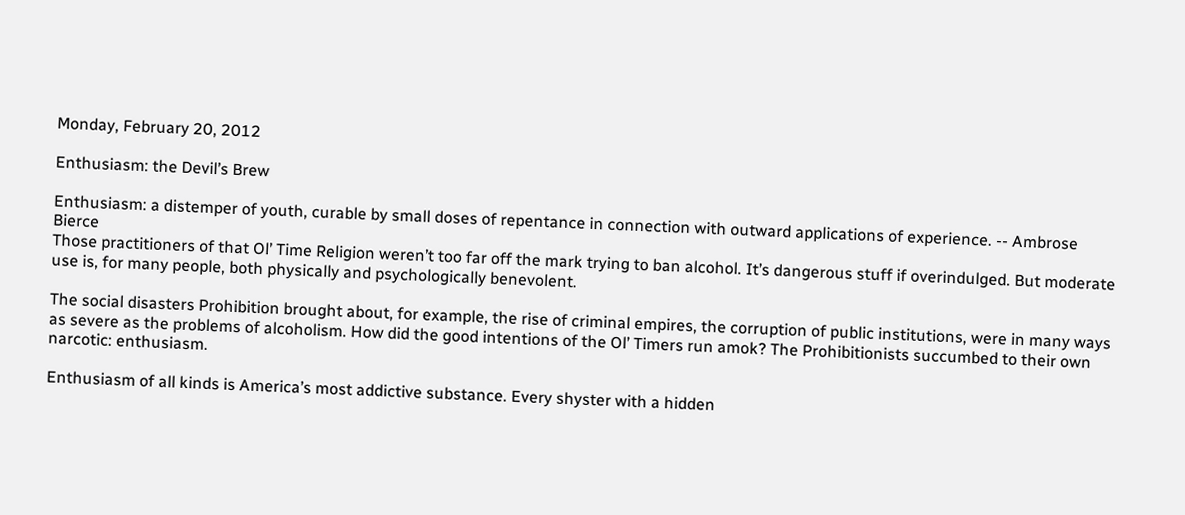Monday, February 20, 2012

Enthusiasm: the Devil’s Brew

Enthusiasm: a distemper of youth, curable by small doses of repentance in connection with outward applications of experience. -- Ambrose Bierce
Those practitioners of that Ol’ Time Religion weren’t too far off the mark trying to ban alcohol. It’s dangerous stuff if overindulged. But moderate use is, for many people, both physically and psychologically benevolent.

The social disasters Prohibition brought about, for example, the rise of criminal empires, the corruption of public institutions, were in many ways as severe as the problems of alcoholism. How did the good intentions of the Ol’ Timers run amok? The Prohibitionists succumbed to their own narcotic: enthusiasm.

Enthusiasm of all kinds is America’s most addictive substance. Every shyster with a hidden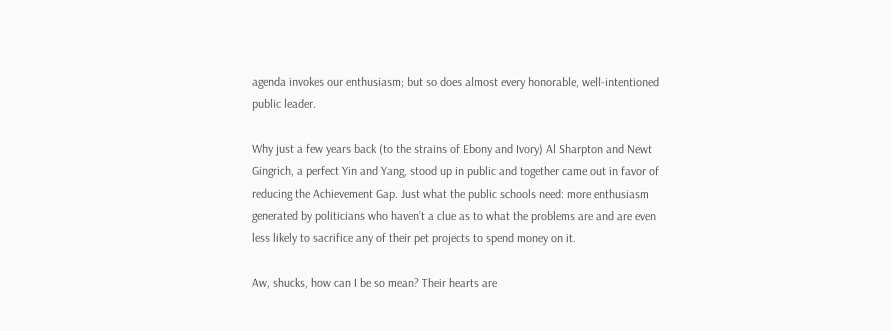agenda invokes our enthusiasm; but so does almost every honorable, well-intentioned public leader.

Why just a few years back (to the strains of Ebony and Ivory) Al Sharpton and Newt Gingrich, a perfect Yin and Yang, stood up in public and together came out in favor of reducing the Achievement Gap. Just what the public schools need: more enthusiasm generated by politicians who haven’t a clue as to what the problems are and are even less likely to sacrifice any of their pet projects to spend money on it.

Aw, shucks, how can I be so mean? Their hearts are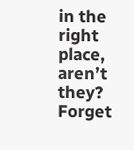in the right place, aren’t they? Forget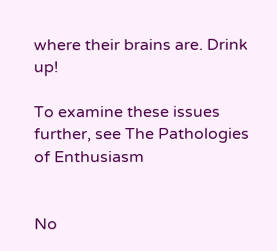where their brains are. Drink up!

To examine these issues further, see The Pathologies of Enthusiasm


No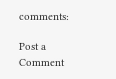comments:

Post a Comment